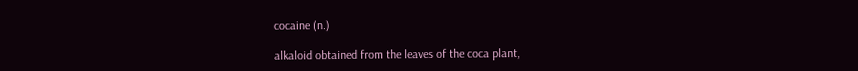cocaine (n.)

alkaloid obtained from the leaves of the coca plant,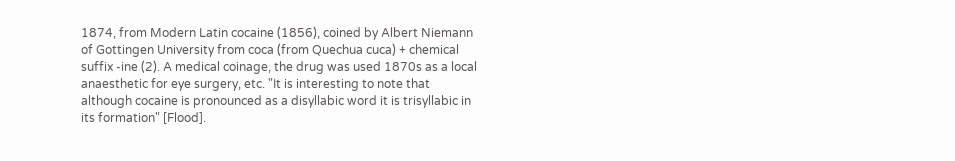1874, from Modern Latin cocaine (1856), coined by Albert Niemann of Gottingen University from coca (from Quechua cuca) + chemical suffix -ine (2). A medical coinage, the drug was used 1870s as a local anaesthetic for eye surgery, etc. "It is interesting to note that although cocaine is pronounced as a disyllabic word it is trisyllabic in its formation" [Flood].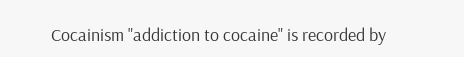Cocainism "addiction to cocaine" is recorded by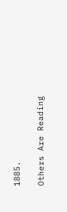1885.

Others Are Reading